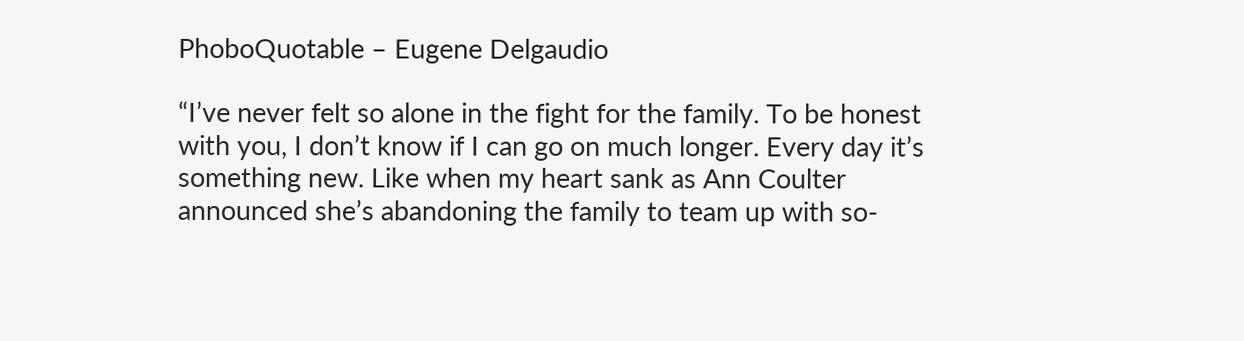PhoboQuotable – Eugene Delgaudio

“I’ve never felt so alone in the fight for the family. To be honest with you, I don’t know if I can go on much longer. Every day it’s something new. Like when my heart sank as Ann Coulter announced she’s abandoning the family to team up with so-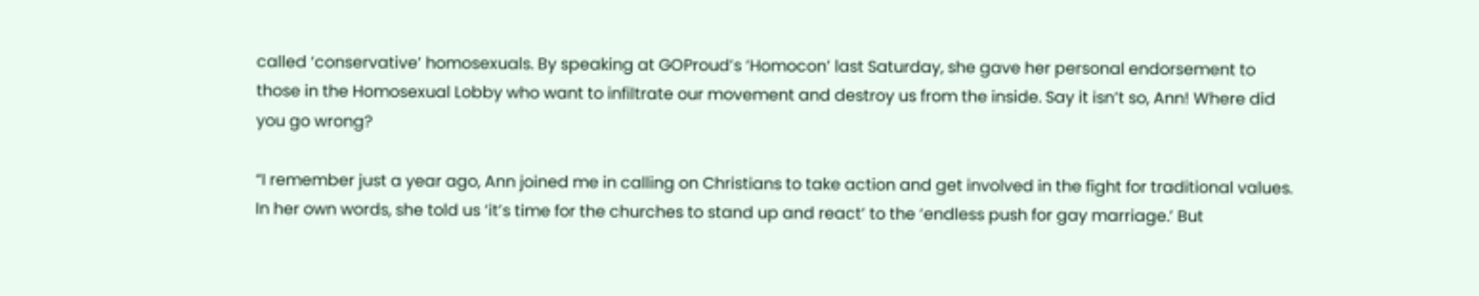called ‘conservative’ homosexuals. By speaking at GOProud’s ‘Homocon’ last Saturday, she gave her personal endorsement to those in the Homosexual Lobby who want to infiltrate our movement and destroy us from the inside. Say it isn’t so, Ann! Where did you go wrong?

“I remember just a year ago, Ann joined me in calling on Christians to take action and get involved in the fight for traditional values. In her own words, she told us ‘it’s time for the churches to stand up and react’ to the ‘endless push for gay marriage.’ But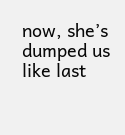now, she’s dumped us like last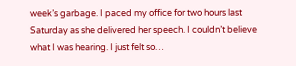week’s garbage. I paced my office for two hours last Saturday as she delivered her speech. I couldn’t believe what I was hearing. I just felt so…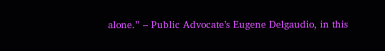alone.” – Public Advocate’s Eugene Delgaudio, in this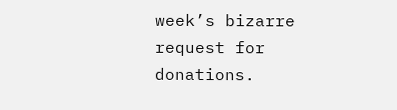week’s bizarre request for donations.